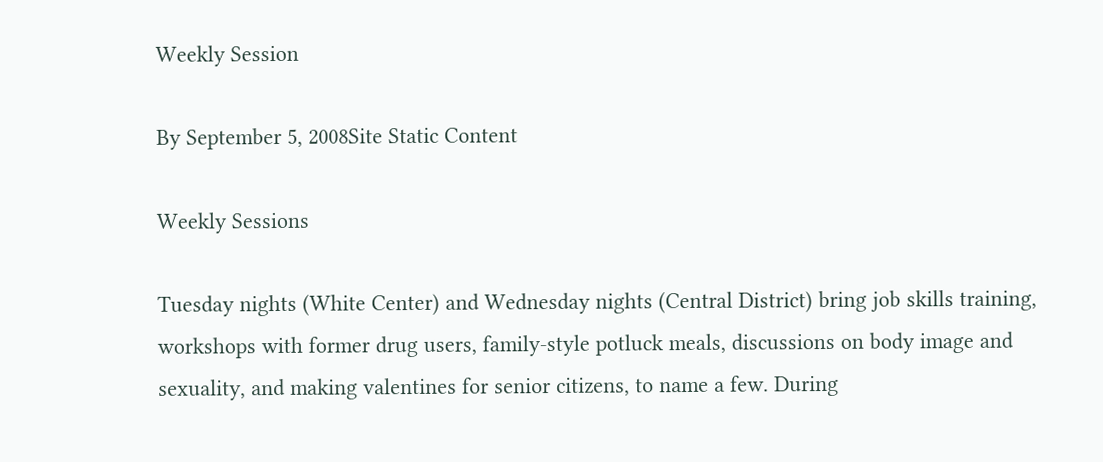Weekly Session

By September 5, 2008Site Static Content

Weekly Sessions

Tuesday nights (White Center) and Wednesday nights (Central District) bring job skills training, workshops with former drug users, family-style potluck meals, discussions on body image and sexuality, and making valentines for senior citizens, to name a few. During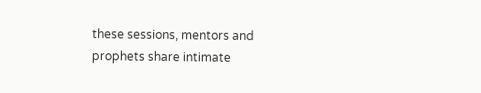these sessions, mentors and prophets share intimate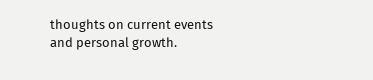thoughts on current events and personal growth.